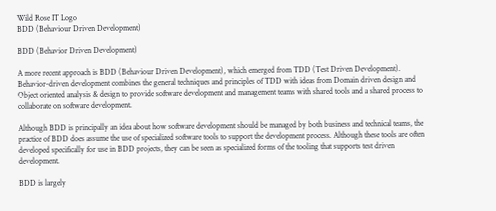Wild Rose IT Logo
BDD (Behaviour Driven Development)

BDD (Behavior Driven Development)

A more recent approach is BDD (Behaviour Driven Development), which emerged from TDD (Test Driven Development). Behavior-driven development combines the general techniques and principles of TDD with ideas from Domain driven design and Object oriented analysis & design to provide software development and management teams with shared tools and a shared process to collaborate on software development.

Although BDD is principally an idea about how software development should be managed by both business and technical teams, the practice of BDD does assume the use of specialized software tools to support the development process. Although these tools are often developed specifically for use in BDD projects, they can be seen as specialized forms of the tooling that supports test driven development.

BDD is largely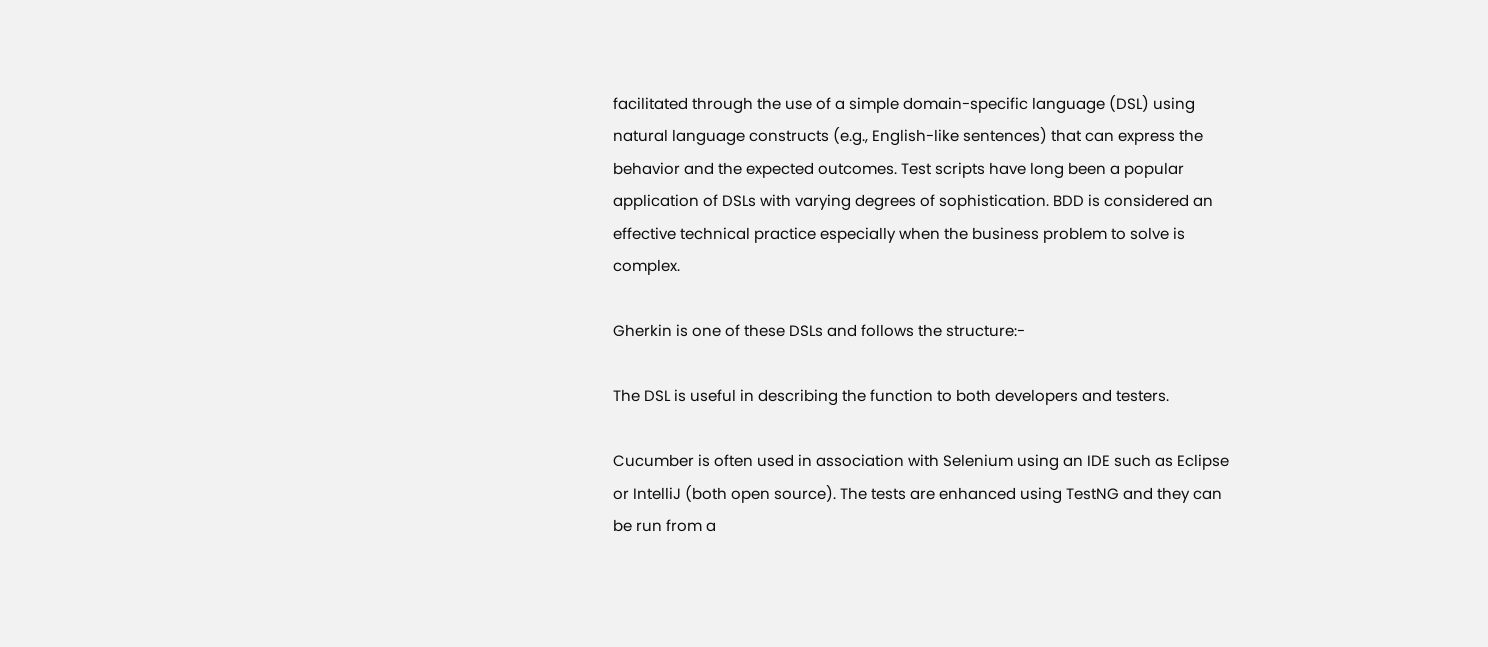facilitated through the use of a simple domain-specific language (DSL) using natural language constructs (e.g., English-like sentences) that can express the behavior and the expected outcomes. Test scripts have long been a popular application of DSLs with varying degrees of sophistication. BDD is considered an effective technical practice especially when the business problem to solve is complex.

Gherkin is one of these DSLs and follows the structure:-

The DSL is useful in describing the function to both developers and testers.

Cucumber is often used in association with Selenium using an IDE such as Eclipse or IntelliJ (both open source). The tests are enhanced using TestNG and they can be run from a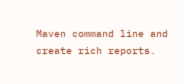Maven command line and create rich reports.